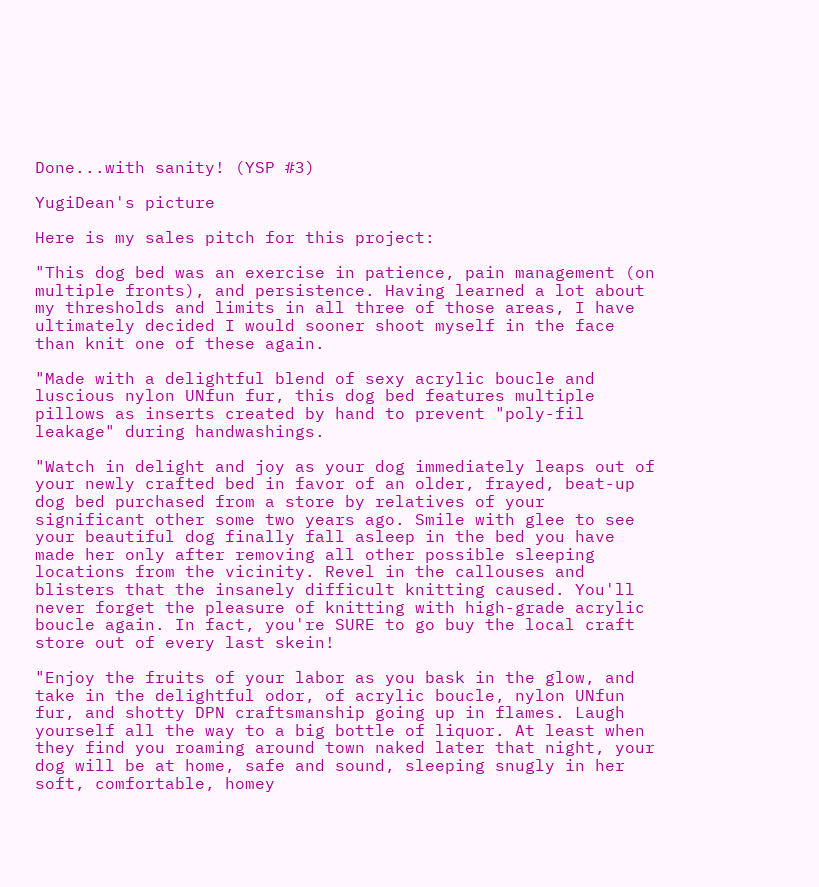Done...with sanity! (YSP #3)

YugiDean's picture

Here is my sales pitch for this project:

"This dog bed was an exercise in patience, pain management (on multiple fronts), and persistence. Having learned a lot about my thresholds and limits in all three of those areas, I have ultimately decided I would sooner shoot myself in the face than knit one of these again.

"Made with a delightful blend of sexy acrylic boucle and luscious nylon UNfun fur, this dog bed features multiple pillows as inserts created by hand to prevent "poly-fil leakage" during handwashings.

"Watch in delight and joy as your dog immediately leaps out of your newly crafted bed in favor of an older, frayed, beat-up dog bed purchased from a store by relatives of your significant other some two years ago. Smile with glee to see your beautiful dog finally fall asleep in the bed you have made her only after removing all other possible sleeping locations from the vicinity. Revel in the callouses and blisters that the insanely difficult knitting caused. You'll never forget the pleasure of knitting with high-grade acrylic boucle again. In fact, you're SURE to go buy the local craft store out of every last skein!

"Enjoy the fruits of your labor as you bask in the glow, and take in the delightful odor, of acrylic boucle, nylon UNfun fur, and shotty DPN craftsmanship going up in flames. Laugh yourself all the way to a big bottle of liquor. At least when they find you roaming around town naked later that night, your dog will be at home, safe and sound, sleeping snugly in her soft, comfortable, homey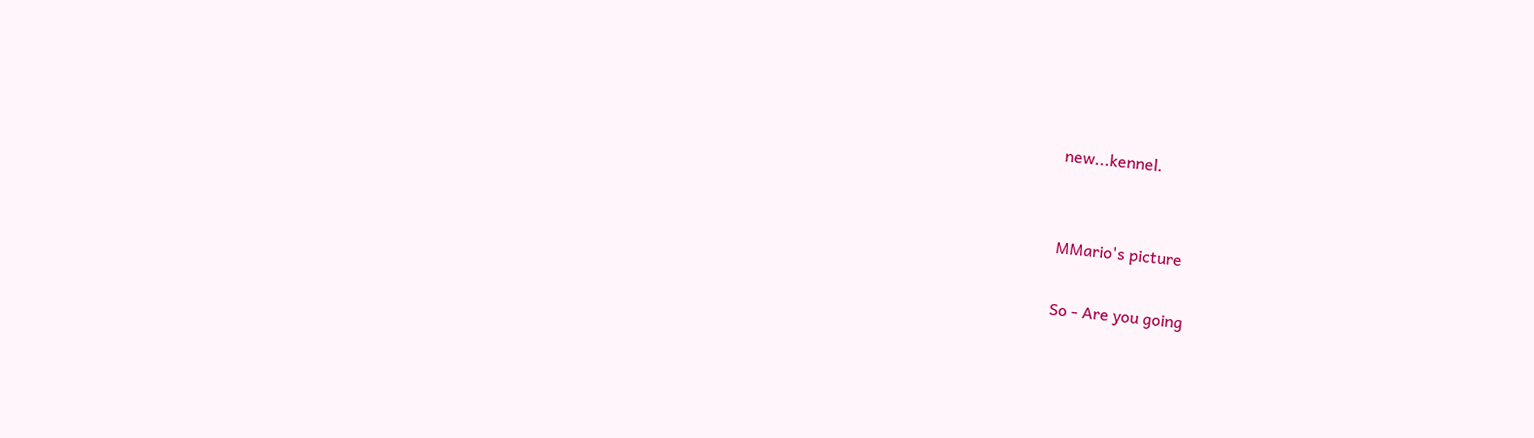new...kennel.


MMario's picture

So - Are you going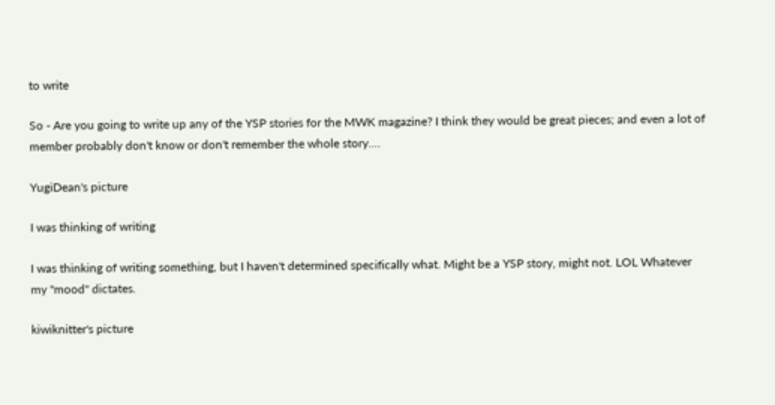to write

So - Are you going to write up any of the YSP stories for the MWK magazine? I think they would be great pieces; and even a lot of member probably don't know or don't remember the whole story....

YugiDean's picture

I was thinking of writing

I was thinking of writing something, but I haven't determined specifically what. Might be a YSP story, might not. LOL Whatever my "mood" dictates.

kiwiknitter's picture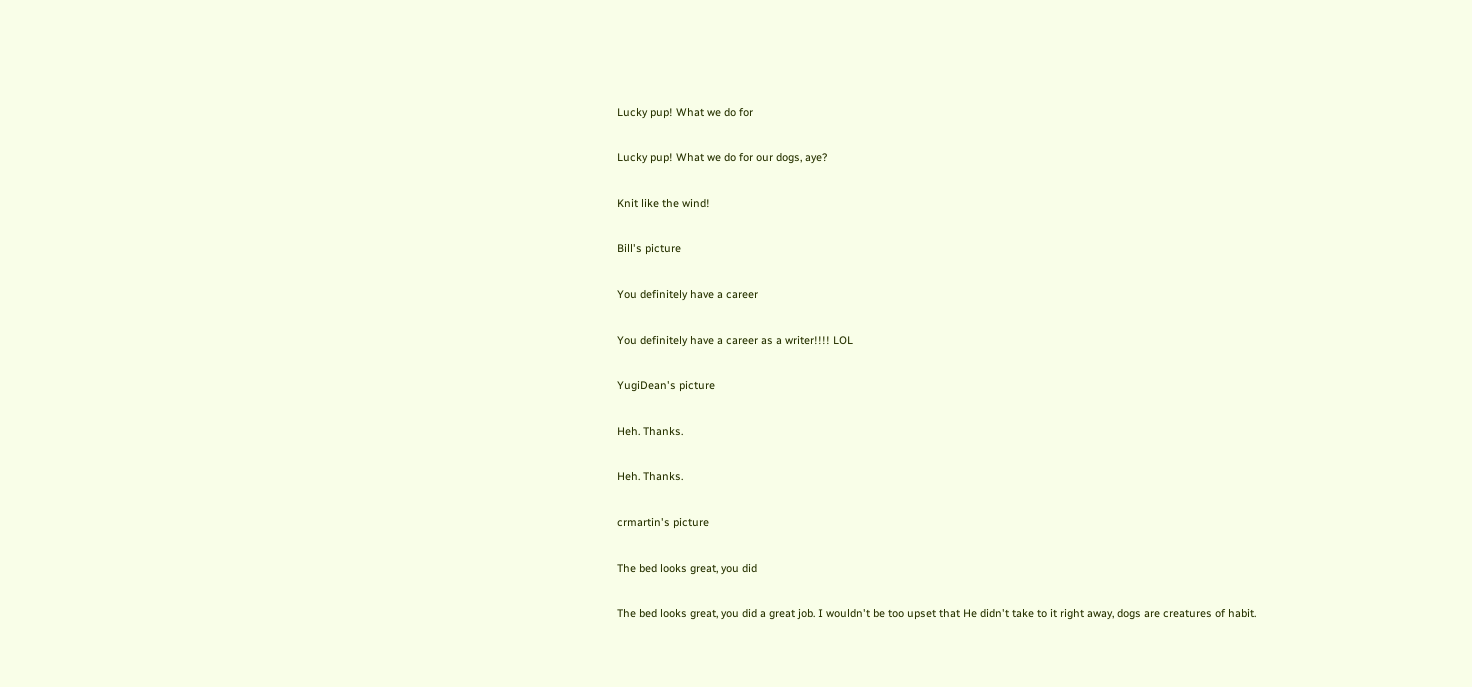Lucky pup! What we do for

Lucky pup! What we do for our dogs, aye?

Knit like the wind!

Bill's picture

You definitely have a career

You definitely have a career as a writer!!!! LOL

YugiDean's picture

Heh. Thanks.

Heh. Thanks.

crmartin's picture

The bed looks great, you did

The bed looks great, you did a great job. I wouldn't be too upset that He didn't take to it right away, dogs are creatures of habit.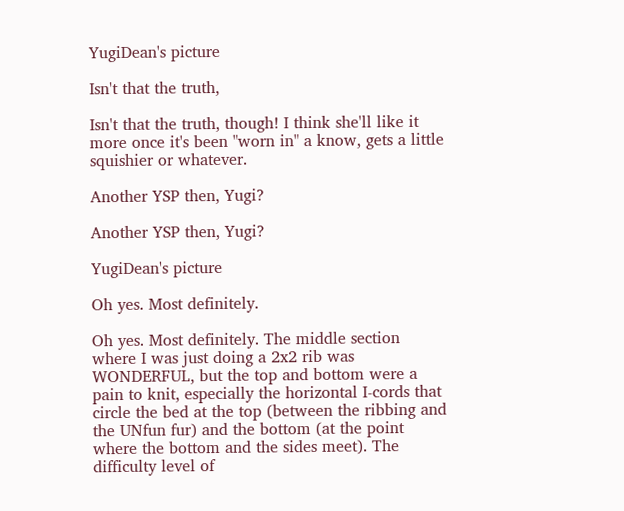YugiDean's picture

Isn't that the truth,

Isn't that the truth, though! I think she'll like it more once it's been "worn in" a know, gets a little squishier or whatever.

Another YSP then, Yugi?

Another YSP then, Yugi?

YugiDean's picture

Oh yes. Most definitely.

Oh yes. Most definitely. The middle section where I was just doing a 2x2 rib was WONDERFUL, but the top and bottom were a pain to knit, especially the horizontal I-cords that circle the bed at the top (between the ribbing and the UNfun fur) and the bottom (at the point where the bottom and the sides meet). The difficulty level of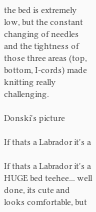the bed is extremely low, but the constant changing of needles and the tightness of those three areas (top, bottom, I-cords) made knitting really challenging.

Donski's picture

If thats a Labrador it's a

If thats a Labrador it's a HUGE bed teehee... well done, its cute and looks comfortable, but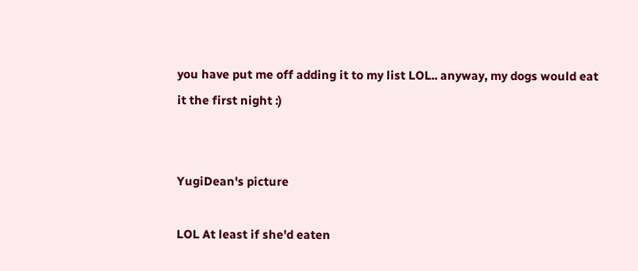you have put me off adding it to my list LOL.. anyway, my dogs would eat it the first night :)


YugiDean's picture

LOL At least if she'd eaten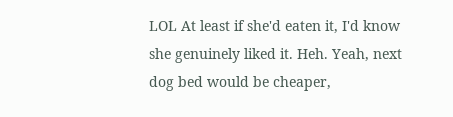LOL At least if she'd eaten it, I'd know she genuinely liked it. Heh. Yeah, next dog bed would be cheaper,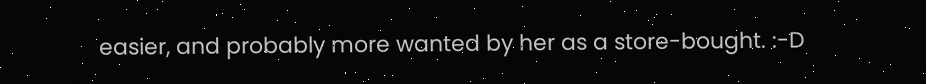easier, and probably more wanted by her as a store-bought. :-D